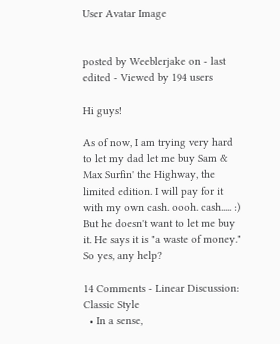User Avatar Image


posted by Weeblerjake on - last edited - Viewed by 194 users

Hi guys!

As of now, I am trying very hard to let my dad let me buy Sam & Max Surfin' the Highway, the limited edition. I will pay for it with my own cash. oooh. cash..... :) But he doesn't want to let me buy it. He says it is "a waste of money." So yes, any help?

14 Comments - Linear Discussion: Classic Style
  • In a sense,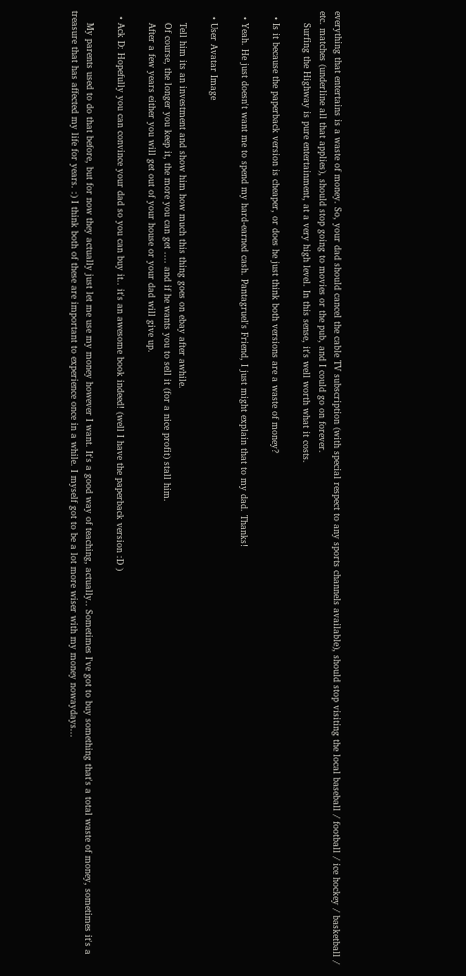everything that entertains is a waste of money. So, your dad should cancel the cable TV subscription (with special respect to any sports channels available), should stop visiting the local baseball / football / ice hockey / basketball / etc. matches (underline all that applies), should stop going to movies or the pub, and I could go on forever.
    Surfing the Highway is pure entertainment, at a very high level. In this sense, it's well worth what it costs.

  • Is it because the paperback version is cheaper, or does he just think both versions are a waste of money?

  • Yeah. He just doesn't want me to spend my hard-earned cash. Pantagruel's Friend, I just might explain that to my dad. Thanks!

  • User Avatar Image

    Tell him its an investment and show him how much this thing goes on ebay after awhile.
    Of course, the longer you keep it, the more you can get .... and if he wants you to sell it (for a nice profit) stall him.
    After a few years either you will get out of your house or your dad will give up.

  • Ack D: Hopefully you can convince your dad so you can buy it.. it's an awesome book indeed! (well I have the paperback version :D )

    My parents used to do that before, but for now they actually just let me use my money however I want. It's a good way of teaching, actually.. Sometimes I've got to buy something that's a total waste of money, sometimes it's a treasure that has affected my life for years. :) I think both of these are important to experience once in a while. I myself got to be a lot more wiser with my money nowaydays...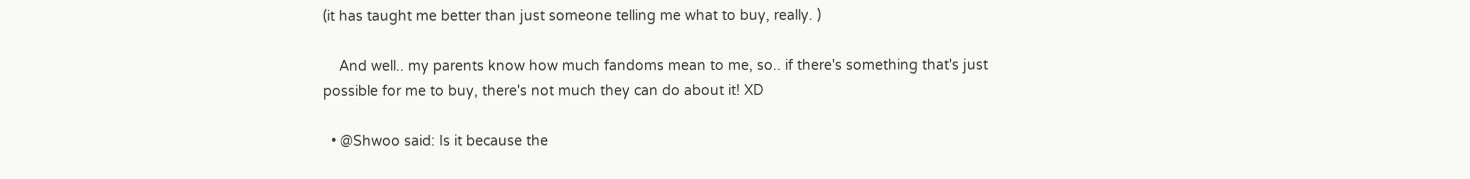(it has taught me better than just someone telling me what to buy, really. )

    And well.. my parents know how much fandoms mean to me, so.. if there's something that's just possible for me to buy, there's not much they can do about it! XD

  • @Shwoo said: Is it because the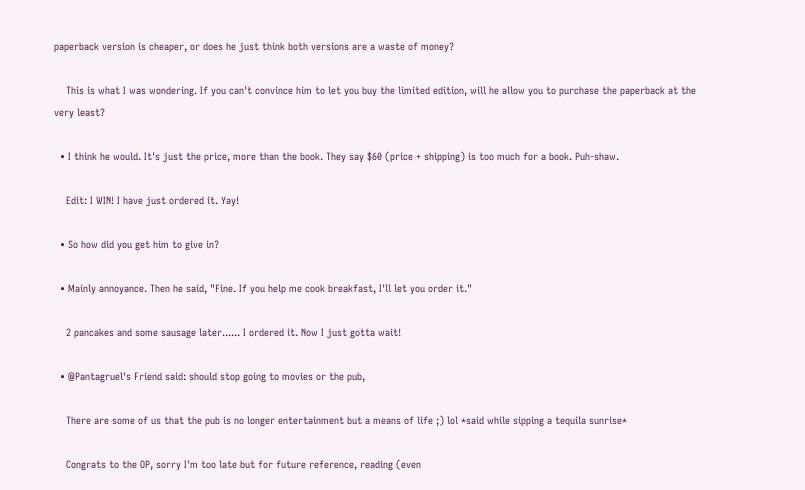paperback version is cheaper, or does he just think both versions are a waste of money?

    This is what I was wondering. If you can't convince him to let you buy the limited edition, will he allow you to purchase the paperback at the very least?

  • I think he would. It's just the price, more than the book. They say $60 (price + shipping) is too much for a book. Puh-shaw.

    Edit: I WIN! I have just ordered it. Yay!

  • So how did you get him to give in?

  • Mainly annoyance. Then he said, "Fine. If you help me cook breakfast, I'll let you order it."

    2 pancakes and some sausage later...... I ordered it. Now I just gotta wait!

  • @Pantagruel's Friend said: should stop going to movies or the pub,

    There are some of us that the pub is no longer entertainment but a means of life ;) lol *said while sipping a tequila sunrise*

    Congrats to the OP, sorry I'm too late but for future reference, reading (even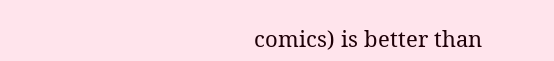comics) is better than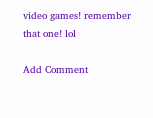video games! remember that one! lol

Add Comment